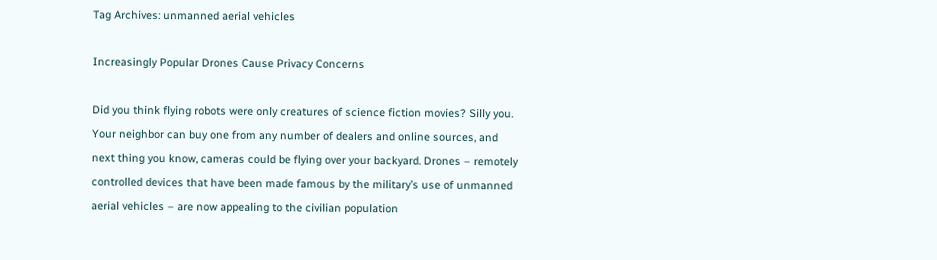Tag Archives: unmanned aerial vehicles

Increasingly Popular Drones Cause Privacy Concerns

Did you think flying robots were only creatures of science fiction movies? Silly you. Your neighbor can buy one from any number of dealers and online sources, and next thing you know, cameras could be flying over your backyard. Drones – remotely controlled devices that have been made famous by the military’s use of unmanned aerial vehicles – are now appealing to the civilian population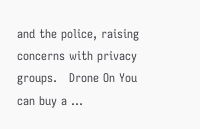and the police, raising concerns with privacy groups.   Drone On You can buy a …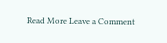Read More Leave a Comment